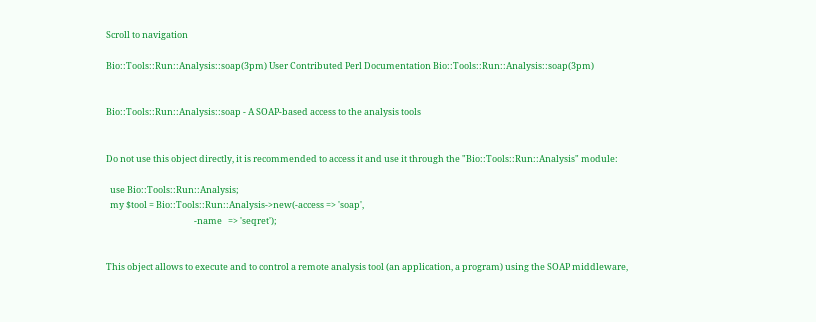Scroll to navigation

Bio::Tools::Run::Analysis::soap(3pm) User Contributed Perl Documentation Bio::Tools::Run::Analysis::soap(3pm)


Bio::Tools::Run::Analysis::soap - A SOAP-based access to the analysis tools


Do not use this object directly, it is recommended to access it and use it through the "Bio::Tools::Run::Analysis" module:

  use Bio::Tools::Run::Analysis;
  my $tool = Bio::Tools::Run::Analysis->new(-access => 'soap',
                                            -name   => 'seqret');


This object allows to execute and to control a remote analysis tool (an application, a program) using the SOAP middleware,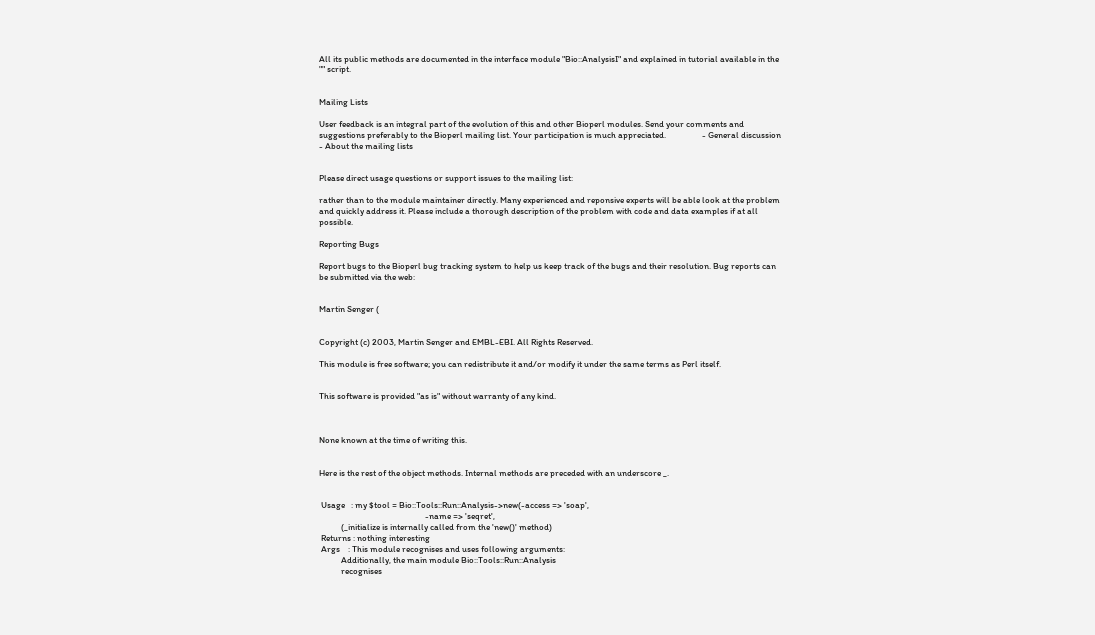All its public methods are documented in the interface module "Bio::AnalysisI" and explained in tutorial available in the "" script.


Mailing Lists

User feedback is an integral part of the evolution of this and other Bioperl modules. Send your comments and suggestions preferably to the Bioperl mailing list. Your participation is much appreciated.                  - General discussion  - About the mailing lists


Please direct usage questions or support issues to the mailing list:

rather than to the module maintainer directly. Many experienced and reponsive experts will be able look at the problem and quickly address it. Please include a thorough description of the problem with code and data examples if at all possible.

Reporting Bugs

Report bugs to the Bioperl bug tracking system to help us keep track of the bugs and their resolution. Bug reports can be submitted via the web:


Martin Senger (


Copyright (c) 2003, Martin Senger and EMBL-EBI. All Rights Reserved.

This module is free software; you can redistribute it and/or modify it under the same terms as Perl itself.


This software is provided "as is" without warranty of any kind.



None known at the time of writing this.


Here is the rest of the object methods. Internal methods are preceded with an underscore _.


 Usage   : my $tool = Bio::Tools::Run::Analysis->new(-access => 'soap',
                                                     -name => 'seqret',
           (_initialize is internally called from the 'new()' method)
 Returns : nothing interesting
 Args    : This module recognises and uses following arguments:
           Additionally, the main module Bio::Tools::Run::Analysis
           recognises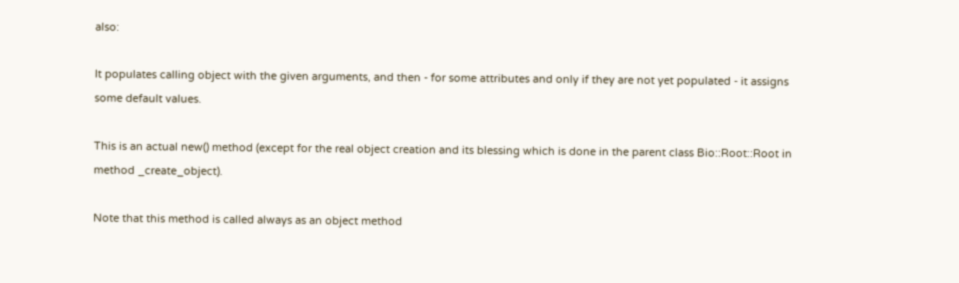also:

It populates calling object with the given arguments, and then - for some attributes and only if they are not yet populated - it assigns some default values.

This is an actual new() method (except for the real object creation and its blessing which is done in the parent class Bio::Root::Root in method _create_object).

Note that this method is called always as an object method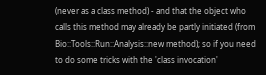(never as a class method) - and that the object who calls this method may already be partly initiated (from Bio::Tools::Run::Analysis::new method); so if you need to do some tricks with the 'class invocation'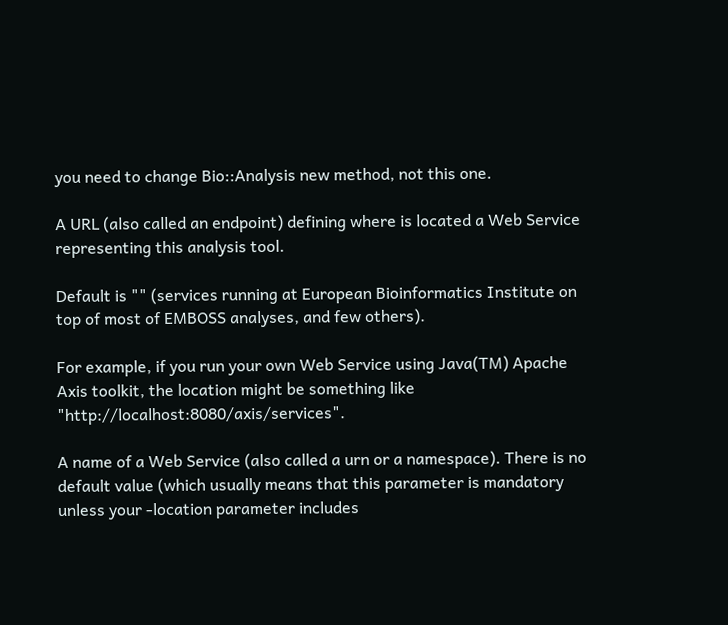you need to change Bio::Analysis new method, not this one.

A URL (also called an endpoint) defining where is located a Web Service representing this analysis tool.

Default is "" (services running at European Bioinformatics Institute on top of most of EMBOSS analyses, and few others).

For example, if you run your own Web Service using Java(TM) Apache Axis toolkit, the location might be something like "http://localhost:8080/axis/services".

A name of a Web Service (also called a urn or a namespace). There is no default value (which usually means that this parameter is mandatory unless your -location parameter includes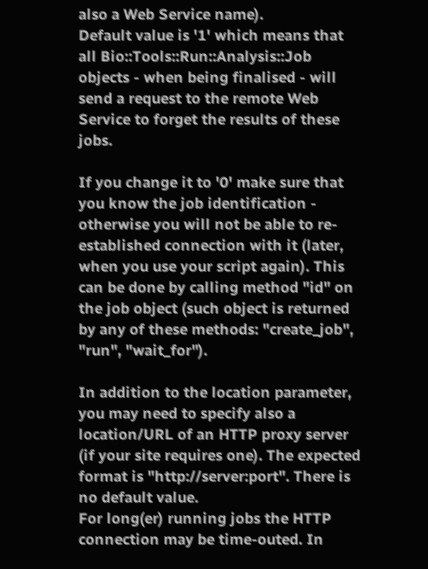also a Web Service name).
Default value is '1' which means that all Bio::Tools::Run::Analysis::Job objects - when being finalised - will send a request to the remote Web Service to forget the results of these jobs.

If you change it to '0' make sure that you know the job identification - otherwise you will not be able to re-established connection with it (later, when you use your script again). This can be done by calling method "id" on the job object (such object is returned by any of these methods: "create_job", "run", "wait_for").

In addition to the location parameter, you may need to specify also a location/URL of an HTTP proxy server (if your site requires one). The expected format is "http://server:port". There is no default value.
For long(er) running jobs the HTTP connection may be time-outed. In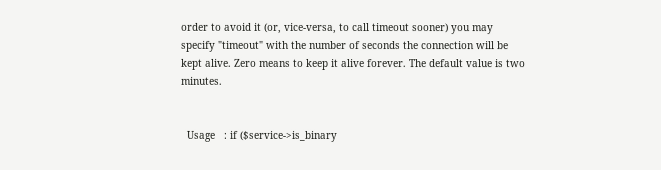order to avoid it (or, vice-versa, to call timeout sooner) you may specify "timeout" with the number of seconds the connection will be kept alive. Zero means to keep it alive forever. The default value is two minutes.


  Usage   : if ($service->is_binary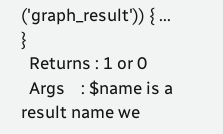('graph_result')) { ... }
  Returns : 1 or 0
  Args    : $name is a result name we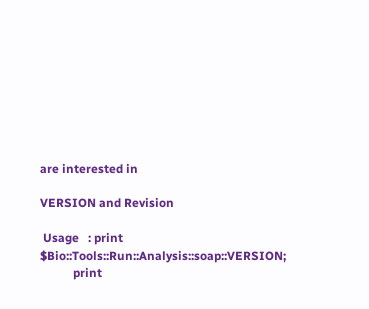are interested in

VERSION and Revision

 Usage   : print $Bio::Tools::Run::Analysis::soap::VERSION;
           print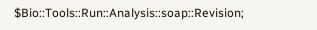$Bio::Tools::Run::Analysis::soap::Revision;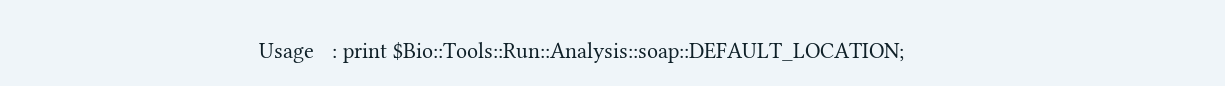Usage   : print $Bio::Tools::Run::Analysis::soap::DEFAULT_LOCATION;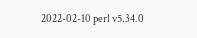2022-02-10 perl v5.34.0